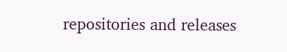repositories and releases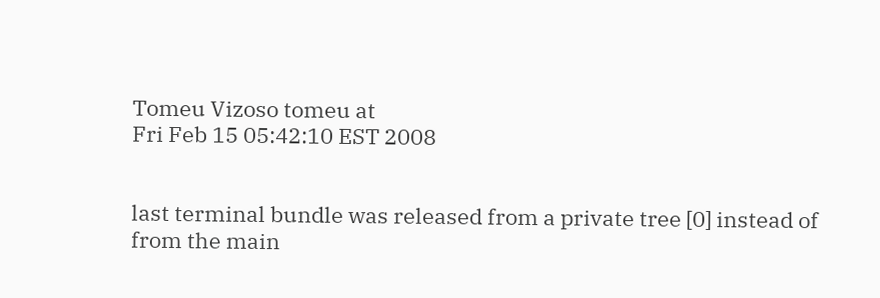Tomeu Vizoso tomeu at
Fri Feb 15 05:42:10 EST 2008


last terminal bundle was released from a private tree [0] instead of
from the main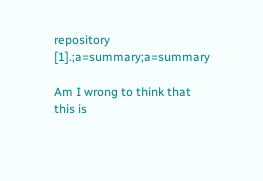repository [1].;a=summary;a=summary

Am I wrong to think that this is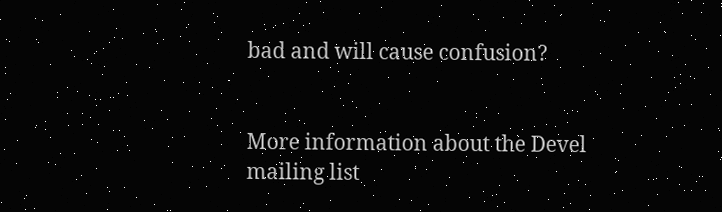bad and will cause confusion?


More information about the Devel mailing list